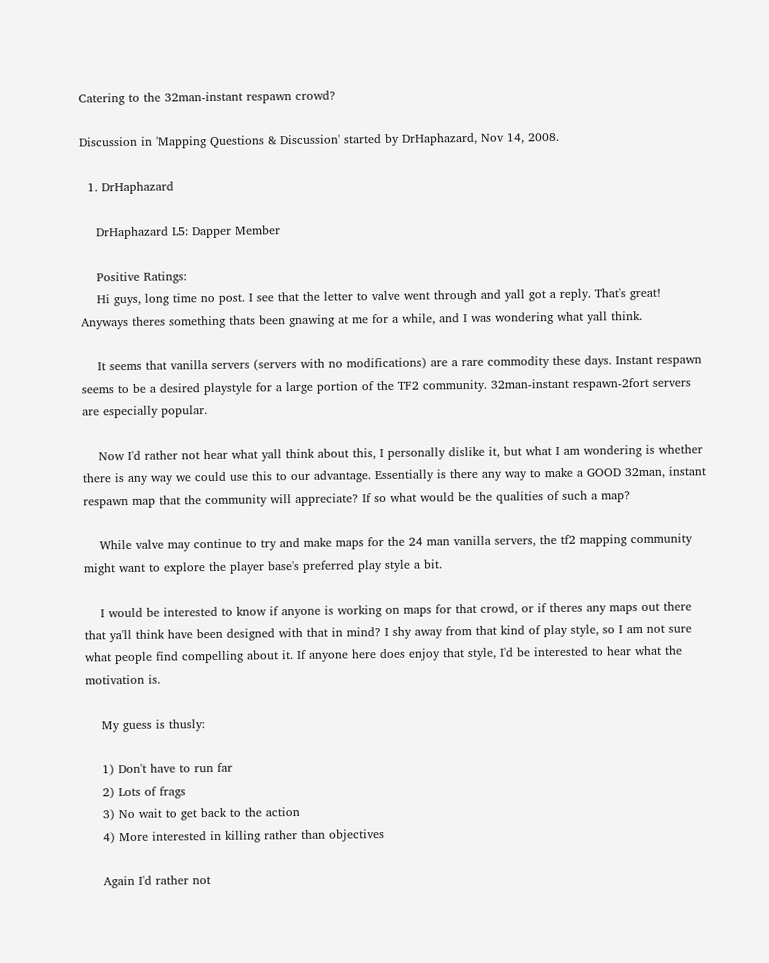Catering to the 32man-instant respawn crowd?

Discussion in 'Mapping Questions & Discussion' started by DrHaphazard, Nov 14, 2008.

  1. DrHaphazard

    DrHaphazard L5: Dapper Member

    Positive Ratings:
    Hi guys, long time no post. I see that the letter to valve went through and yall got a reply. That's great! Anyways theres something thats been gnawing at me for a while, and I was wondering what yall think.

    It seems that vanilla servers (servers with no modifications) are a rare commodity these days. Instant respawn seems to be a desired playstyle for a large portion of the TF2 community. 32man-instant respawn-2fort servers are especially popular.

    Now I'd rather not hear what yall think about this, I personally dislike it, but what I am wondering is whether there is any way we could use this to our advantage. Essentially is there any way to make a GOOD 32man, instant respawn map that the community will appreciate? If so what would be the qualities of such a map?

    While valve may continue to try and make maps for the 24 man vanilla servers, the tf2 mapping community might want to explore the player base's preferred play style a bit.

    I would be interested to know if anyone is working on maps for that crowd, or if theres any maps out there that ya'll think have been designed with that in mind? I shy away from that kind of play style, so I am not sure what people find compelling about it. If anyone here does enjoy that style, I'd be interested to hear what the motivation is.

    My guess is thusly:

    1) Don't have to run far
    2) Lots of frags
    3) No wait to get back to the action
    4) More interested in killing rather than objectives

    Again I'd rather not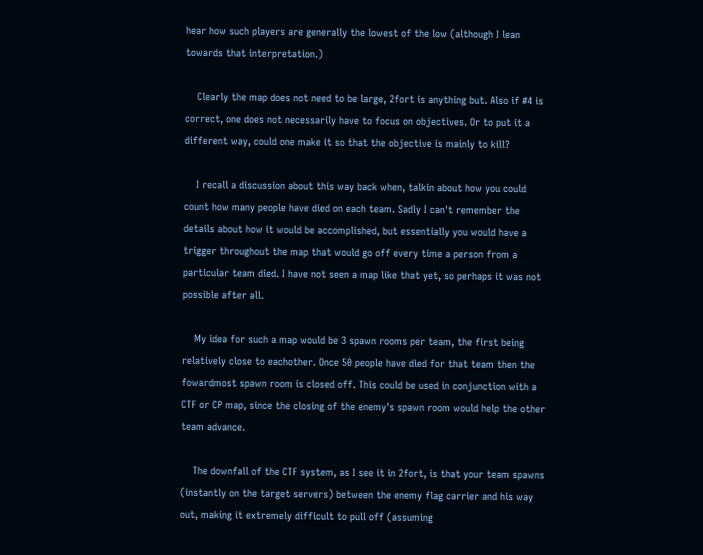hear how such players are generally the lowest of the low (although I lean towards that interpretation.)

    Clearly the map does not need to be large, 2fort is anything but. Also if #4 is correct, one does not necessarily have to focus on objectives. Or to put it a different way, could one make it so that the objective is mainly to kill?

    I recall a discussion about this way back when, talkin about how you could count how many people have died on each team. Sadly I can't remember the details about how it would be accomplished, but essentially you would have a trigger throughout the map that would go off every time a person from a particular team died. I have not seen a map like that yet, so perhaps it was not possible after all.

    My idea for such a map would be 3 spawn rooms per team, the first being relatively close to eachother. Once 50 people have died for that team then the fowardmost spawn room is closed off. This could be used in conjunction with a CTF or CP map, since the closing of the enemy's spawn room would help the other team advance.

    The downfall of the CTF system, as I see it in 2fort, is that your team spawns (instantly on the target servers) between the enemy flag carrier and his way out, making it extremely difficult to pull off (assuming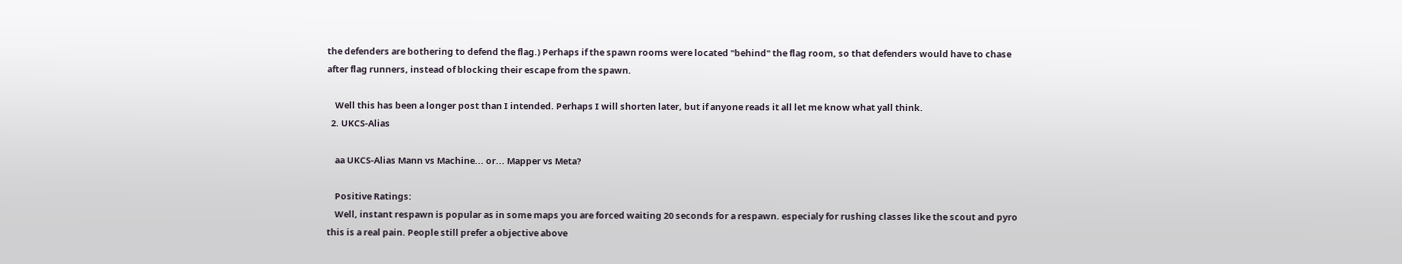the defenders are bothering to defend the flag.) Perhaps if the spawn rooms were located "behind" the flag room, so that defenders would have to chase after flag runners, instead of blocking their escape from the spawn.

    Well this has been a longer post than I intended. Perhaps I will shorten later, but if anyone reads it all let me know what yall think.
  2. UKCS-Alias

    aa UKCS-Alias Mann vs Machine... or... Mapper vs Meta?

    Positive Ratings:
    Well, instant respawn is popular as in some maps you are forced waiting 20 seconds for a respawn. especialy for rushing classes like the scout and pyro this is a real pain. People still prefer a objective above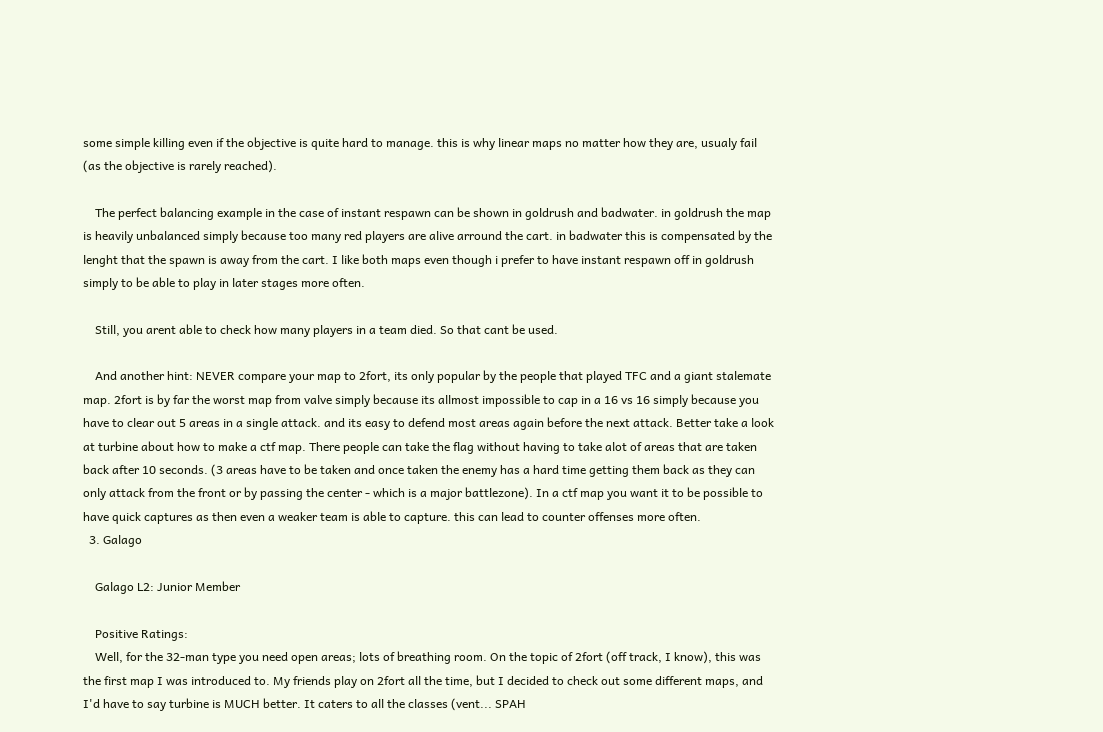some simple killing even if the objective is quite hard to manage. this is why linear maps no matter how they are, usualy fail (as the objective is rarely reached).

    The perfect balancing example in the case of instant respawn can be shown in goldrush and badwater. in goldrush the map is heavily unbalanced simply because too many red players are alive arround the cart. in badwater this is compensated by the lenght that the spawn is away from the cart. I like both maps even though i prefer to have instant respawn off in goldrush simply to be able to play in later stages more often.

    Still, you arent able to check how many players in a team died. So that cant be used.

    And another hint: NEVER compare your map to 2fort, its only popular by the people that played TFC and a giant stalemate map. 2fort is by far the worst map from valve simply because its allmost impossible to cap in a 16 vs 16 simply because you have to clear out 5 areas in a single attack. and its easy to defend most areas again before the next attack. Better take a look at turbine about how to make a ctf map. There people can take the flag without having to take alot of areas that are taken back after 10 seconds. (3 areas have to be taken and once taken the enemy has a hard time getting them back as they can only attack from the front or by passing the center - which is a major battlezone). In a ctf map you want it to be possible to have quick captures as then even a weaker team is able to capture. this can lead to counter offenses more often.
  3. Galago

    Galago L2: Junior Member

    Positive Ratings:
    Well, for the 32-man type you need open areas; lots of breathing room. On the topic of 2fort (off track, I know), this was the first map I was introduced to. My friends play on 2fort all the time, but I decided to check out some different maps, and I'd have to say turbine is MUCH better. It caters to all the classes (vent... SPAH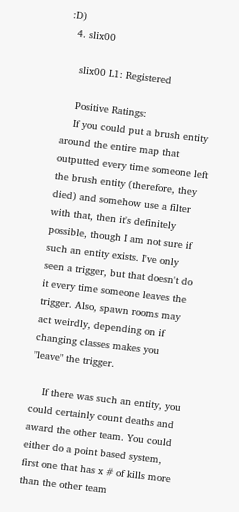:D)
  4. slix00

    slix00 L1: Registered

    Positive Ratings:
    If you could put a brush entity around the entire map that outputted every time someone left the brush entity (therefore, they died) and somehow use a filter with that, then it's definitely possible, though I am not sure if such an entity exists. I've only seen a trigger, but that doesn't do it every time someone leaves the trigger. Also, spawn rooms may act weirdly, depending on if changing classes makes you "leave" the trigger.

    If there was such an entity, you could certainly count deaths and award the other team. You could either do a point based system, first one that has x # of kills more than the other team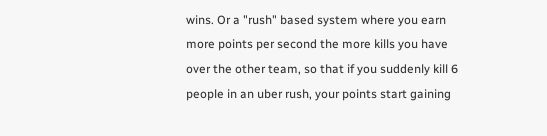wins. Or a "rush" based system where you earn more points per second the more kills you have over the other team, so that if you suddenly kill 6 people in an uber rush, your points start gaining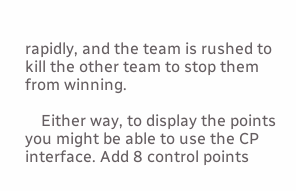rapidly, and the team is rushed to kill the other team to stop them from winning.

    Either way, to display the points you might be able to use the CP interface. Add 8 control points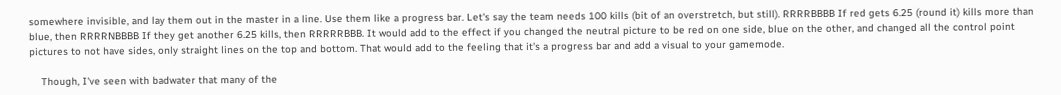somewhere invisible, and lay them out in the master in a line. Use them like a progress bar. Let's say the team needs 100 kills (bit of an overstretch, but still). RRRRBBBB If red gets 6.25 (round it) kills more than blue, then RRRRNBBBB If they get another 6.25 kills, then RRRRRBBB. It would add to the effect if you changed the neutral picture to be red on one side, blue on the other, and changed all the control point pictures to not have sides, only straight lines on the top and bottom. That would add to the feeling that it's a progress bar and add a visual to your gamemode.

    Though, I've seen with badwater that many of the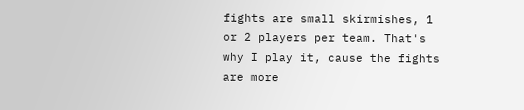fights are small skirmishes, 1 or 2 players per team. That's why I play it, cause the fights are more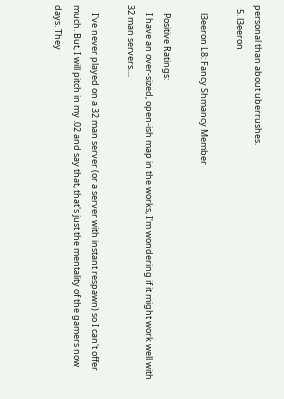personal than about uberrushes.
  5. l3eeron

    l3eeron L8: Fancy Shmancy Member

    Positive Ratings:
    I have an over-sized, open-ish map in the works, I'm wondering if it might work well with 32 man servers....

    I've never played on a 32 man server (or a server with instant respawn) so I can't offer much. But, I will pitch in my .02 and say that, that's just the mentality of the gamers now days. They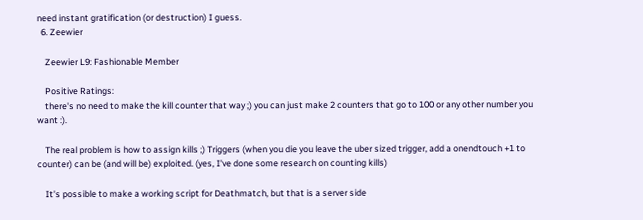need instant gratification (or destruction) I guess.
  6. Zeewier

    Zeewier L9: Fashionable Member

    Positive Ratings:
    there's no need to make the kill counter that way ;) you can just make 2 counters that go to 100 or any other number you want :).

    The real problem is how to assign kills ;) Triggers (when you die you leave the uber sized trigger, add a onendtouch +1 to counter) can be (and will be) exploited. (yes, I've done some research on counting kills)

    It's possible to make a working script for Deathmatch, but that is a server side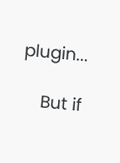plugin...

    But if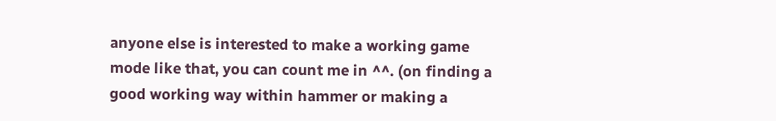anyone else is interested to make a working game mode like that, you can count me in ^^. (on finding a good working way within hammer or making a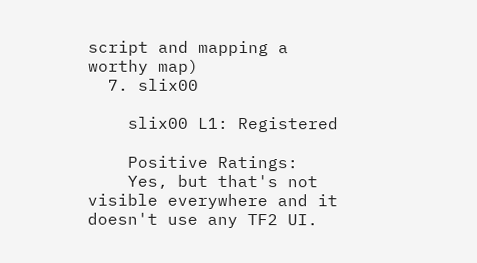script and mapping a worthy map)
  7. slix00

    slix00 L1: Registered

    Positive Ratings:
    Yes, but that's not visible everywhere and it doesn't use any TF2 UI.